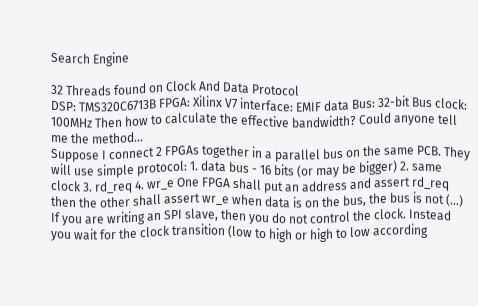Search Engine

32 Threads found on Clock And Data Protocol
DSP: TMS320C6713B FPGA: Xilinx V7 interface: EMIF data Bus: 32-bit Bus clock: 100MHz Then how to calculate the effective bandwidth? Could anyone tell me the method...
Suppose I connect 2 FPGAs together in a parallel bus on the same PCB. They will use simple protocol: 1. data bus - 16 bits (or may be bigger) 2. same clock 3. rd_req 4. wr_e One FPGA shall put an address and assert rd_req then the other shall assert wr_e when data is on the bus, the bus is not (...)
If you are writing an SPI slave, then you do not control the clock. Instead you wait for the clock transition (low to high or high to low according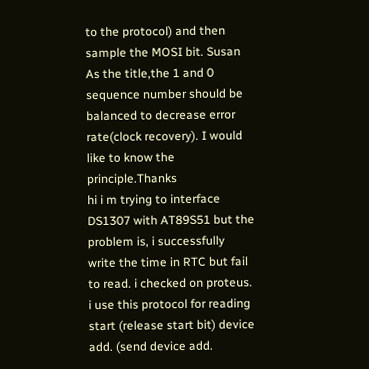to the protocol) and then sample the MOSI bit. Susan
As the title,the 1 and 0 sequence number should be balanced to decrease error rate(clock recovery). I would like to know the principle.Thanks
hi i m trying to interface DS1307 with AT89S51 but the problem is, i successfully write the time in RTC but fail to read. i checked on proteus. i use this protocol for reading start (release start bit) device add. (send device add.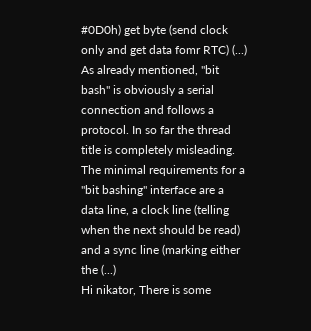#0D0h) get byte (send clock only and get data fomr RTC) (...)
As already mentioned, "bit bash" is obviously a serial connection and follows a protocol. In so far the thread title is completely misleading. The minimal requirements for a "bit bashing" interface are a data line, a clock line (telling when the next should be read) and a sync line (marking either the (...)
Hi nikator, There is some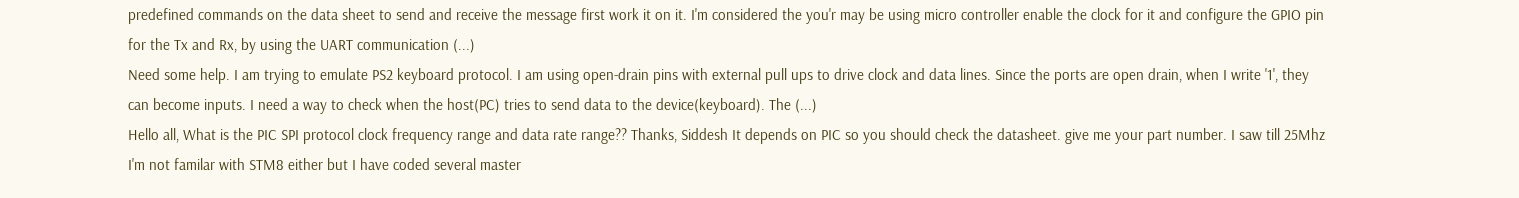predefined commands on the data sheet to send and receive the message first work it on it. I'm considered the you'r may be using micro controller enable the clock for it and configure the GPIO pin for the Tx and Rx, by using the UART communication (...)
Need some help. I am trying to emulate PS2 keyboard protocol. I am using open-drain pins with external pull ups to drive clock and data lines. Since the ports are open drain, when I write '1', they can become inputs. I need a way to check when the host(PC) tries to send data to the device(keyboard). The (...)
Hello all, What is the PIC SPI protocol clock frequency range and data rate range?? Thanks, Siddesh It depends on PIC so you should check the datasheet. give me your part number. I saw till 25Mhz
I'm not familar with STM8 either but I have coded several master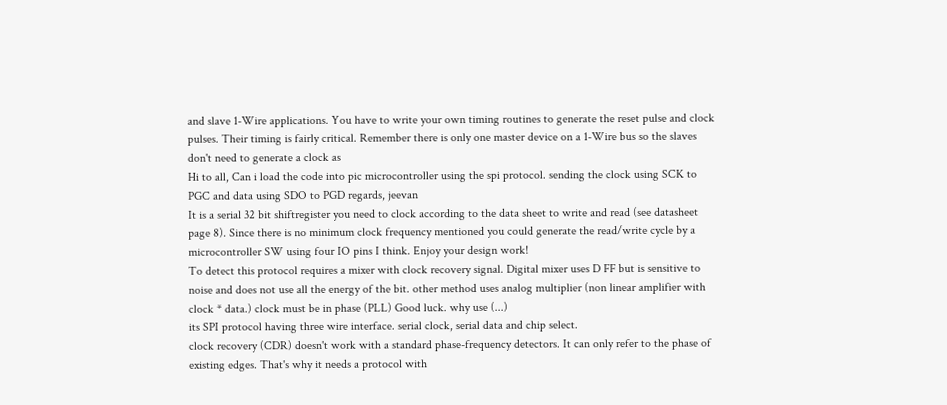and slave 1-Wire applications. You have to write your own timing routines to generate the reset pulse and clock pulses. Their timing is fairly critical. Remember there is only one master device on a 1-Wire bus so the slaves don't need to generate a clock as
Hi to all, Can i load the code into pic microcontroller using the spi protocol. sending the clock using SCK to PGC and data using SDO to PGD regards, jeevan
It is a serial 32 bit shiftregister you need to clock according to the data sheet to write and read (see datasheet page 8). Since there is no minimum clock frequency mentioned you could generate the read/write cycle by a microcontroller SW using four IO pins I think. Enjoy your design work!
To detect this protocol requires a mixer with clock recovery signal. Digital mixer uses D FF but is sensitive to noise and does not use all the energy of the bit. other method uses analog multiplier (non linear amplifier with clock * data.) clock must be in phase (PLL) Good luck. why use (...)
its SPI protocol having three wire interface. serial clock, serial data and chip select.
clock recovery (CDR) doesn't work with a standard phase-frequency detectors. It can only refer to the phase of existing edges. That's why it needs a protocol with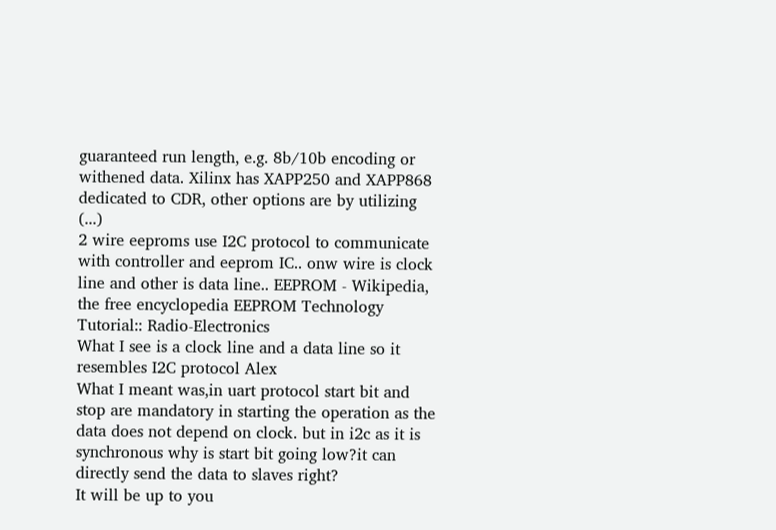guaranteed run length, e.g. 8b/10b encoding or withened data. Xilinx has XAPP250 and XAPP868 dedicated to CDR, other options are by utilizing (...)
2 wire eeproms use I2C protocol to communicate with controller and eeprom IC.. onw wire is clock line and other is data line.. EEPROM - Wikipedia, the free encyclopedia EEPROM Technology Tutorial:: Radio-Electronics
What I see is a clock line and a data line so it resembles I2C protocol Alex
What I meant was,in uart protocol start bit and stop are mandatory in starting the operation as the data does not depend on clock. but in i2c as it is synchronous why is start bit going low?it can directly send the data to slaves right?
It will be up to you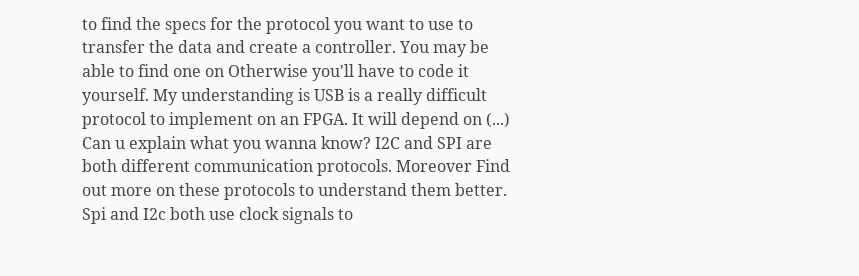to find the specs for the protocol you want to use to transfer the data and create a controller. You may be able to find one on Otherwise you'll have to code it yourself. My understanding is USB is a really difficult protocol to implement on an FPGA. It will depend on (...)
Can u explain what you wanna know? I2C and SPI are both different communication protocols. Moreover Find out more on these protocols to understand them better. Spi and I2c both use clock signals to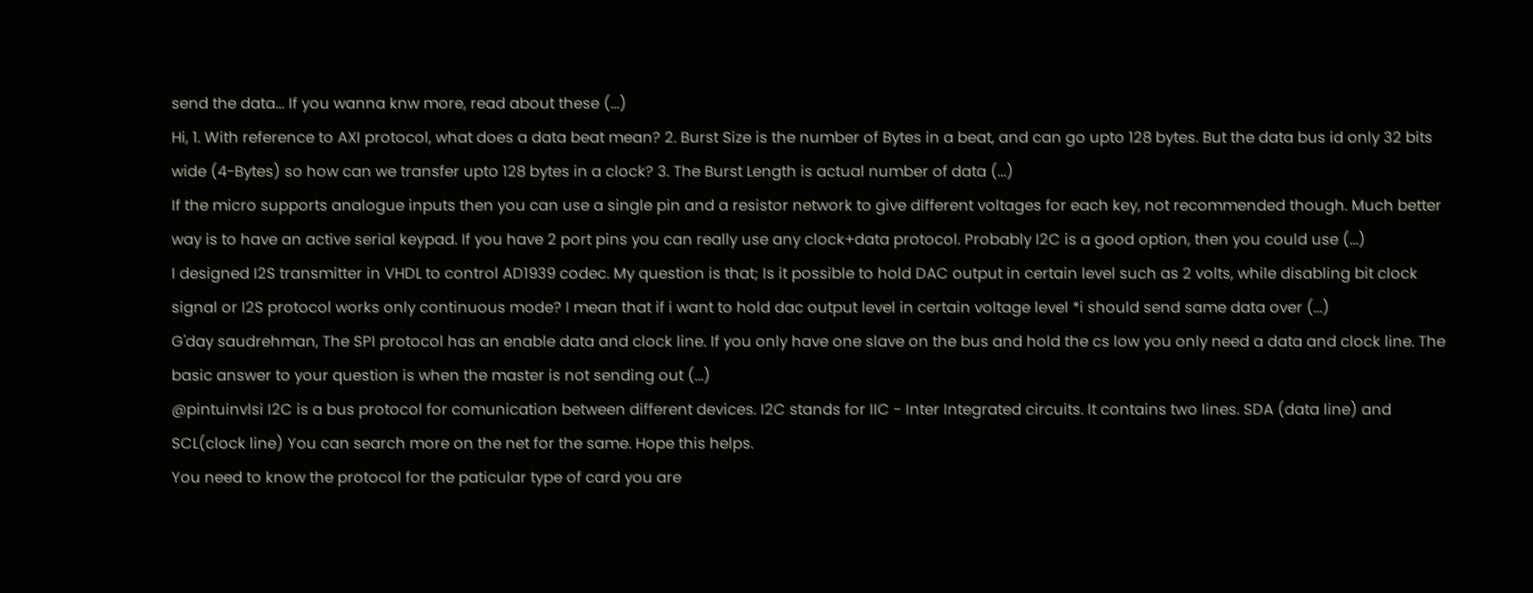send the data... If you wanna knw more, read about these (...)
Hi, 1. With reference to AXI protocol, what does a data beat mean? 2. Burst Size is the number of Bytes in a beat, and can go upto 128 bytes. But the data bus id only 32 bits wide (4-Bytes) so how can we transfer upto 128 bytes in a clock? 3. The Burst Length is actual number of data (...)
If the micro supports analogue inputs then you can use a single pin and a resistor network to give different voltages for each key, not recommended though. Much better way is to have an active serial keypad. If you have 2 port pins you can really use any clock+data protocol. Probably I2C is a good option, then you could use (...)
I designed I2S transmitter in VHDL to control AD1939 codec. My question is that; Is it possible to hold DAC output in certain level such as 2 volts, while disabling bit clock signal or I2S protocol works only continuous mode? I mean that if i want to hold dac output level in certain voltage level *i should send same data over (...)
G'day saudrehman, The SPI protocol has an enable data and clock line. If you only have one slave on the bus and hold the cs low you only need a data and clock line. The basic answer to your question is when the master is not sending out (...)
@pintuinvlsi I2C is a bus protocol for comunication between different devices. I2C stands for IIC - Inter Integrated circuits. It contains two lines. SDA (data line) and SCL(clock line) You can search more on the net for the same. Hope this helps.
You need to know the protocol for the paticular type of card you are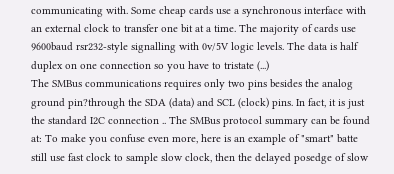communicating with. Some cheap cards use a synchronous interface with an external clock to transfer one bit at a time. The majority of cards use 9600baud rsr232-style signalling with 0v/5V logic levels. The data is half duplex on one connection so you have to tristate (...)
The SMBus communications requires only two pins besides the analog ground pin?through the SDA (data) and SCL (clock) pins. In fact, it is just the standard I2C connection .. The SMBus protocol summary can be found at: To make you confuse even more, here is an example of "smart" batte
still use fast clock to sample slow clock, then the delayed posedge of slow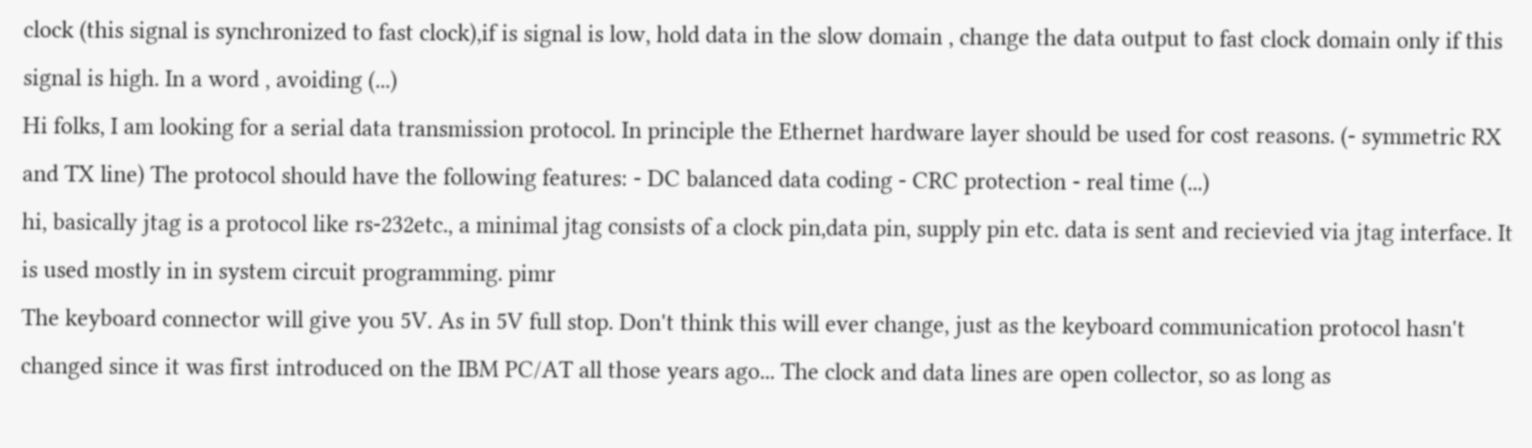clock (this signal is synchronized to fast clock),if is signal is low, hold data in the slow domain , change the data output to fast clock domain only if this signal is high. In a word , avoiding (...)
Hi folks, I am looking for a serial data transmission protocol. In principle the Ethernet hardware layer should be used for cost reasons. (- symmetric RX and TX line) The protocol should have the following features: - DC balanced data coding - CRC protection - real time (...)
hi, basically jtag is a protocol like rs-232etc., a minimal jtag consists of a clock pin,data pin, supply pin etc. data is sent and recievied via jtag interface. It is used mostly in in system circuit programming. pimr
The keyboard connector will give you 5V. As in 5V full stop. Don't think this will ever change, just as the keyboard communication protocol hasn't changed since it was first introduced on the IBM PC/AT all those years ago... The clock and data lines are open collector, so as long as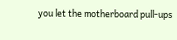you let the motherboard pull-ups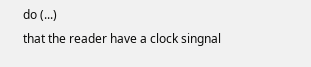do (...)
that the reader have a clock singnal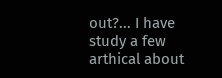out?... I have study a few arthical about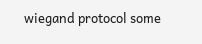wiegand protocol some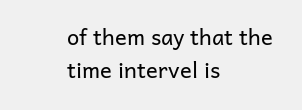of them say that the time intervel is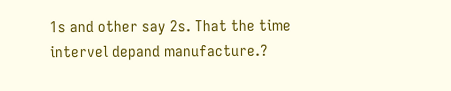1s and other say 2s. That the time intervel depand manufacture.?